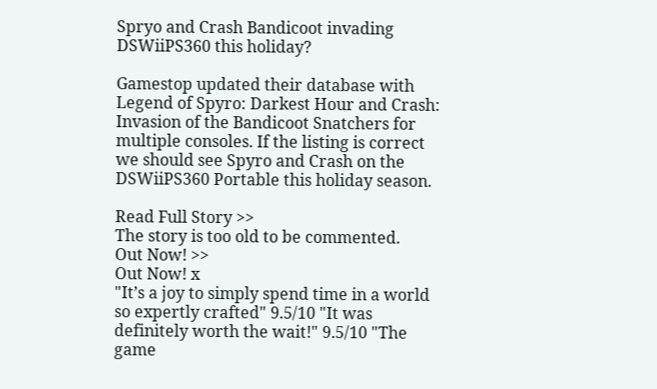Spryo and Crash Bandicoot invading DSWiiPS360 this holiday?

Gamestop updated their database with Legend of Spyro: Darkest Hour and Crash: Invasion of the Bandicoot Snatchers for multiple consoles. If the listing is correct we should see Spyro and Crash on the DSWiiPS360 Portable this holiday season.

Read Full Story >>
The story is too old to be commented.
Out Now! >>
Out Now! x
"It’s a joy to simply spend time in a world so expertly crafted" 9.5/10 "It was definitely worth the wait!" 9.5/10 "The game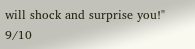will shock and surprise you!" 9/10